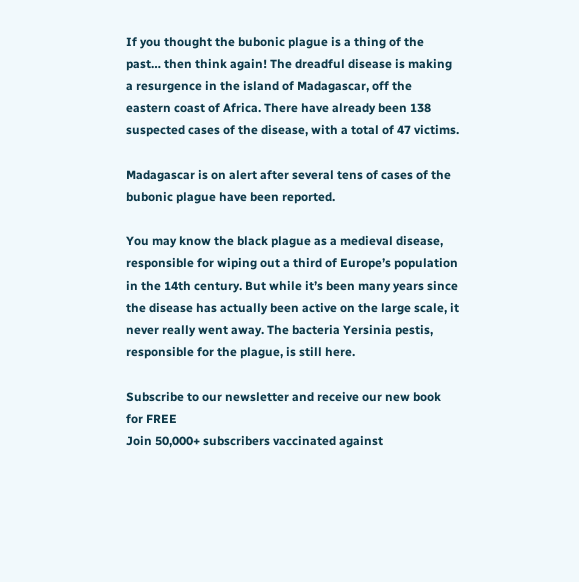If you thought the bubonic plague is a thing of the past… then think again! The dreadful disease is making a resurgence in the island of Madagascar, off the eastern coast of Africa. There have already been 138 suspected cases of the disease, with a total of 47 victims.

Madagascar is on alert after several tens of cases of the bubonic plague have been reported.

You may know the black plague as a medieval disease, responsible for wiping out a third of Europe’s population in the 14th century. But while it’s been many years since the disease has actually been active on the large scale, it never really went away. The bacteria Yersinia pestis, responsible for the plague, is still here.

Subscribe to our newsletter and receive our new book for FREE
Join 50,000+ subscribers vaccinated against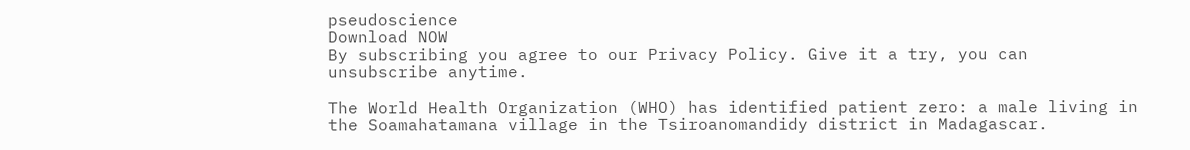pseudoscience
Download NOW
By subscribing you agree to our Privacy Policy. Give it a try, you can unsubscribe anytime.

The World Health Organization (WHO) has identified patient zero: a male living in the Soamahatamana village in the Tsiroanomandidy district in Madagascar.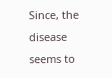Since, the disease seems to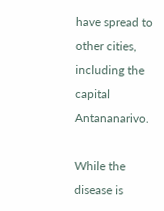have spread to other cities, including the capital Antananarivo.

While the disease is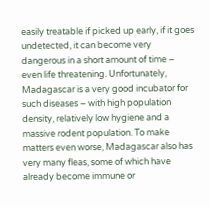easily treatable if picked up early, if it goes undetected, it can become very dangerous in a short amount of time – even life threatening. Unfortunately, Madagascar is a very good incubator for such diseases – with high population density, relatively low hygiene and a massive rodent population. To make matters even worse, Madagascar also has very many fleas, some of which have already become immune or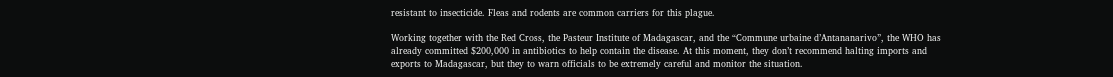resistant to insecticide. Fleas and rodents are common carriers for this plague.

Working together with the Red Cross, the Pasteur Institute of Madagascar, and the “Commune urbaine d’Antananarivo”, the WHO has already committed $200,000 in antibiotics to help contain the disease. At this moment, they don’t recommend halting imports and exports to Madagascar, but they to warn officials to be extremely careful and monitor the situation.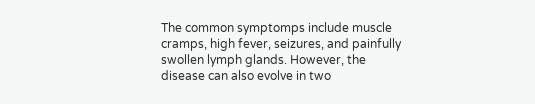The common symptomps include muscle cramps, high fever, seizures, and painfully swollen lymph glands. However, the disease can also evolve in two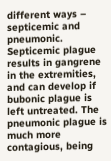different ways – septicemic and pneumonic. Septicemic plague results in gangrene in the extremities, and can develop if bubonic plague is left untreated. The pneumonic plague is much more contagious, being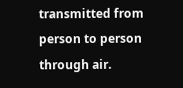transmitted from person to person through air.